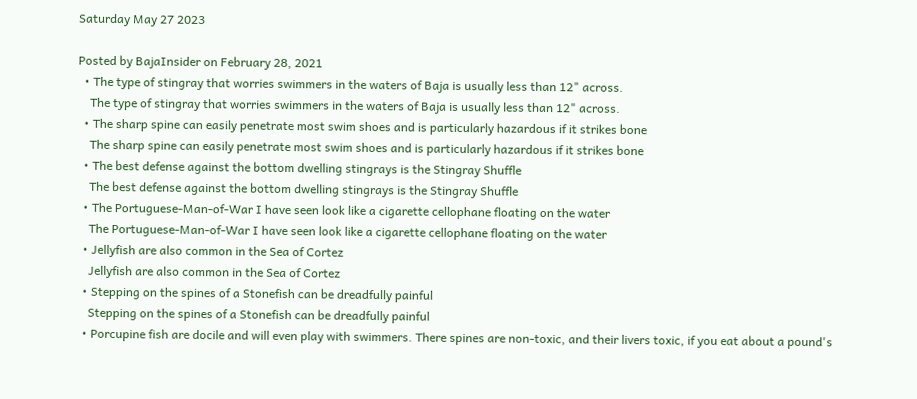Saturday May 27 2023

Posted by BajaInsider on February 28, 2021
  • The type of stingray that worries swimmers in the waters of Baja is usually less than 12" across.
    The type of stingray that worries swimmers in the waters of Baja is usually less than 12" across.
  • The sharp spine can easily penetrate most swim shoes and is particularly hazardous if it strikes bone
    The sharp spine can easily penetrate most swim shoes and is particularly hazardous if it strikes bone
  • The best defense against the bottom dwelling stingrays is the Stingray Shuffle
    The best defense against the bottom dwelling stingrays is the Stingray Shuffle
  • The Portuguese-Man-of-War I have seen look like a cigarette cellophane floating on the water
    The Portuguese-Man-of-War I have seen look like a cigarette cellophane floating on the water
  • Jellyfish are also common in the Sea of Cortez
    Jellyfish are also common in the Sea of Cortez
  • Stepping on the spines of a Stonefish can be dreadfully painful
    Stepping on the spines of a Stonefish can be dreadfully painful
  • Porcupine fish are docile and will even play with swimmers. There spines are non-toxic, and their livers toxic, if you eat about a pound's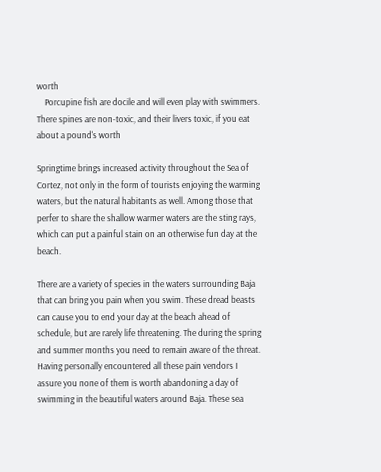worth
    Porcupine fish are docile and will even play with swimmers. There spines are non-toxic, and their livers toxic, if you eat about a pound's worth

Springtime brings increased activity throughout the Sea of Cortez, not only in the form of tourists enjoying the warming waters, but the natural habitants as well. Among those that perfer to share the shallow warmer waters are the sting rays, which can put a painful stain on an otherwise fun day at the beach.

There are a variety of species in the waters surrounding Baja that can bring you pain when you swim. These dread beasts can cause you to end your day at the beach ahead of schedule, but are rarely life threatening. The during the spring and summer months you need to remain aware of the threat. Having personally encountered all these pain vendors I assure you none of them is worth abandoning a day of swimming in the beautiful waters around Baja. These sea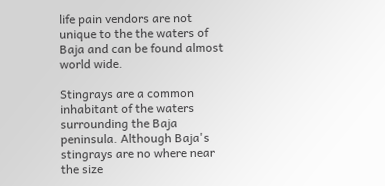life pain vendors are not unique to the the waters of Baja and can be found almost world wide.

Stingrays are a common inhabitant of the waters surrounding the Baja peninsula. Although Baja's stingrays are no where near the size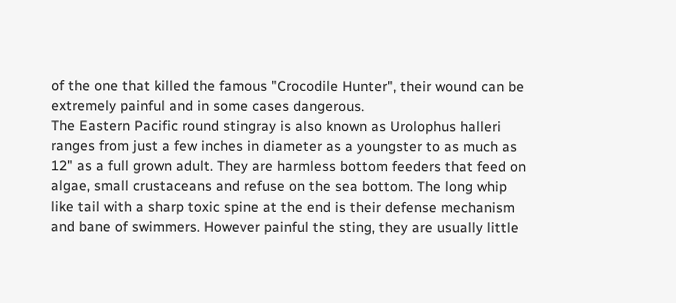of the one that killed the famous "Crocodile Hunter", their wound can be extremely painful and in some cases dangerous.
The Eastern Pacific round stingray is also known as Urolophus halleri ranges from just a few inches in diameter as a youngster to as much as 12" as a full grown adult. They are harmless bottom feeders that feed on algae, small crustaceans and refuse on the sea bottom. The long whip like tail with a sharp toxic spine at the end is their defense mechanism and bane of swimmers. However painful the sting, they are usually little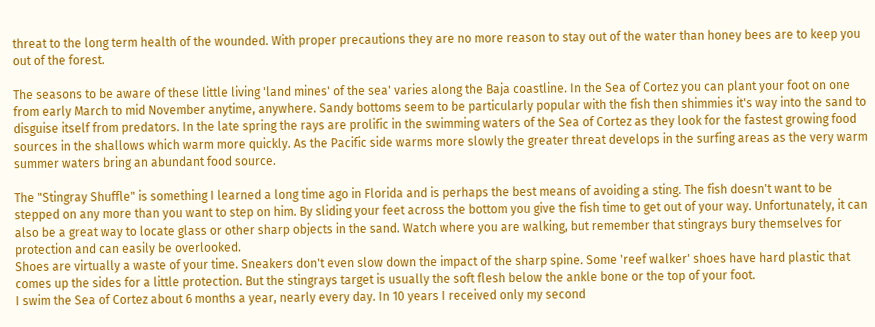threat to the long term health of the wounded. With proper precautions they are no more reason to stay out of the water than honey bees are to keep you out of the forest.

The seasons to be aware of these little living 'land mines' of the sea' varies along the Baja coastline. In the Sea of Cortez you can plant your foot on one from early March to mid November anytime, anywhere. Sandy bottoms seem to be particularly popular with the fish then shimmies it's way into the sand to disguise itself from predators. In the late spring the rays are prolific in the swimming waters of the Sea of Cortez as they look for the fastest growing food sources in the shallows which warm more quickly. As the Pacific side warms more slowly the greater threat develops in the surfing areas as the very warm summer waters bring an abundant food source.

The "Stingray Shuffle" is something I learned a long time ago in Florida and is perhaps the best means of avoiding a sting. The fish doesn't want to be stepped on any more than you want to step on him. By sliding your feet across the bottom you give the fish time to get out of your way. Unfortunately, it can also be a great way to locate glass or other sharp objects in the sand. Watch where you are walking, but remember that stingrays bury themselves for protection and can easily be overlooked.
Shoes are virtually a waste of your time. Sneakers don't even slow down the impact of the sharp spine. Some 'reef walker' shoes have hard plastic that comes up the sides for a little protection. But the stingrays target is usually the soft flesh below the ankle bone or the top of your foot.
I swim the Sea of Cortez about 6 months a year, nearly every day. In 10 years I received only my second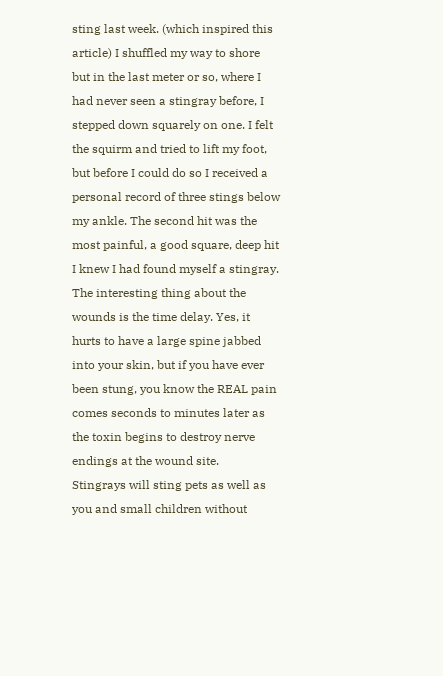sting last week. (which inspired this article) I shuffled my way to shore but in the last meter or so, where I had never seen a stingray before, I stepped down squarely on one. I felt the squirm and tried to lift my foot, but before I could do so I received a personal record of three stings below my ankle. The second hit was the most painful, a good square, deep hit I knew I had found myself a stingray. The interesting thing about the wounds is the time delay. Yes, it hurts to have a large spine jabbed into your skin, but if you have ever been stung, you know the REAL pain comes seconds to minutes later as the toxin begins to destroy nerve endings at the wound site.
Stingrays will sting pets as well as you and small children without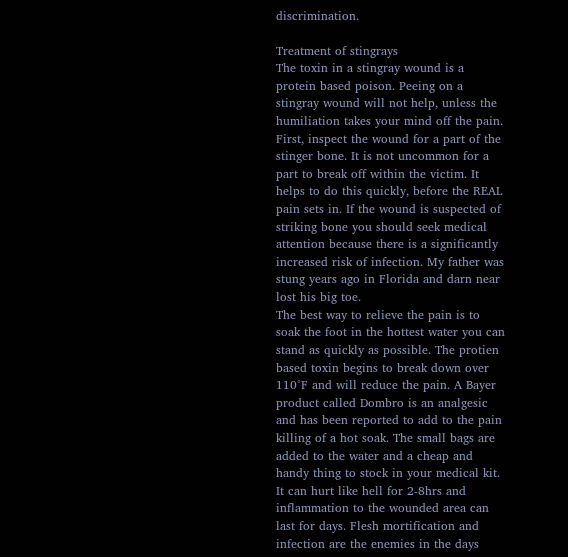discrimination.

Treatment of stingrays
The toxin in a stingray wound is a protein based poison. Peeing on a stingray wound will not help, unless the humiliation takes your mind off the pain. First, inspect the wound for a part of the stinger bone. It is not uncommon for a part to break off within the victim. It helps to do this quickly, before the REAL pain sets in. If the wound is suspected of striking bone you should seek medical attention because there is a significantly increased risk of infection. My father was stung years ago in Florida and darn near lost his big toe.
The best way to relieve the pain is to soak the foot in the hottest water you can stand as quickly as possible. The protien based toxin begins to break down over 110°F and will reduce the pain. A Bayer product called Dombro is an analgesic and has been reported to add to the pain killing of a hot soak. The small bags are added to the water and a cheap and handy thing to stock in your medical kit. It can hurt like hell for 2-8hrs and inflammation to the wounded area can last for days. Flesh mortification and infection are the enemies in the days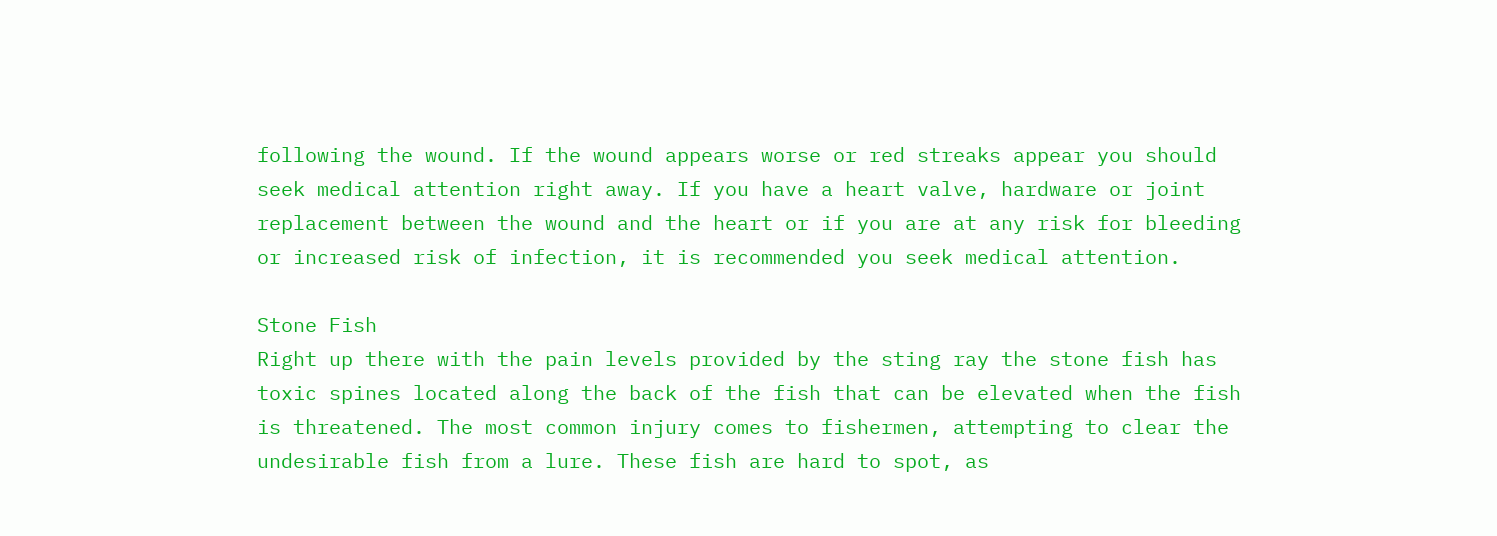following the wound. If the wound appears worse or red streaks appear you should seek medical attention right away. If you have a heart valve, hardware or joint replacement between the wound and the heart or if you are at any risk for bleeding or increased risk of infection, it is recommended you seek medical attention.

Stone Fish
Right up there with the pain levels provided by the sting ray the stone fish has toxic spines located along the back of the fish that can be elevated when the fish is threatened. The most common injury comes to fishermen, attempting to clear the undesirable fish from a lure. These fish are hard to spot, as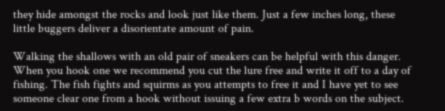they hide amongst the rocks and look just like them. Just a few inches long, these little buggers deliver a disorientate amount of pain.

Walking the shallows with an old pair of sneakers can be helpful with this danger. When you hook one we recommend you cut the lure free and write it off to a day of fishing. The fish fights and squirms as you attempts to free it and I have yet to see someone clear one from a hook without issuing a few extra b words on the subject.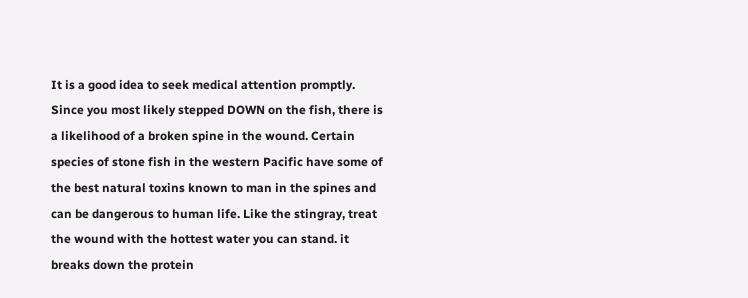It is a good idea to seek medical attention promptly. Since you most likely stepped DOWN on the fish, there is a likelihood of a broken spine in the wound. Certain species of stone fish in the western Pacific have some of the best natural toxins known to man in the spines and can be dangerous to human life. Like the stingray, treat the wound with the hottest water you can stand. it breaks down the protein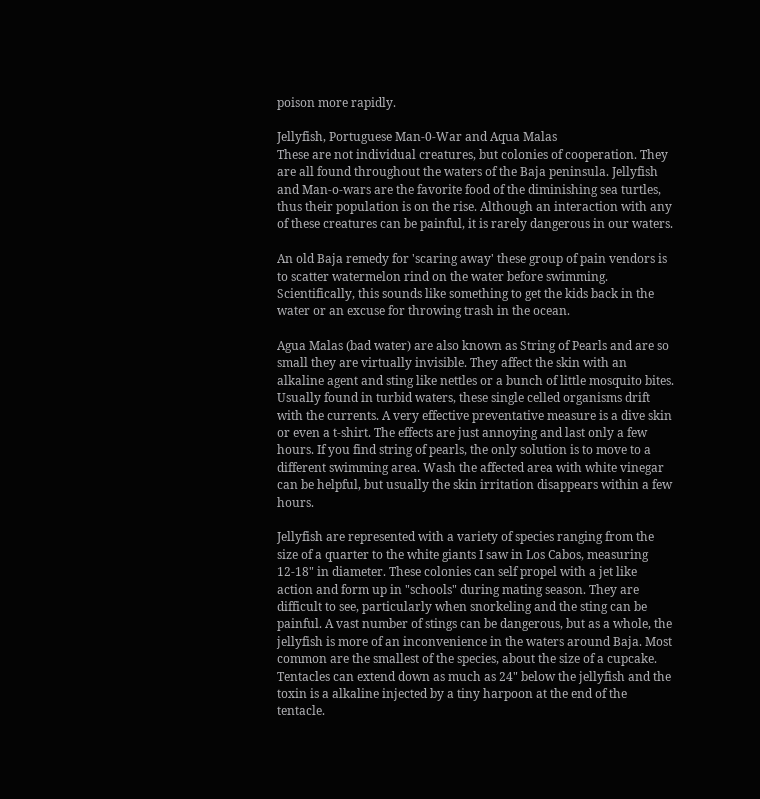poison more rapidly.

Jellyfish, Portuguese Man-0-War and Aqua Malas
These are not individual creatures, but colonies of cooperation. They are all found throughout the waters of the Baja peninsula. Jellyfish and Man-o-wars are the favorite food of the diminishing sea turtles, thus their population is on the rise. Although an interaction with any of these creatures can be painful, it is rarely dangerous in our waters.

An old Baja remedy for 'scaring away' these group of pain vendors is to scatter watermelon rind on the water before swimming. Scientifically, this sounds like something to get the kids back in the water or an excuse for throwing trash in the ocean.

Agua Malas (bad water) are also known as String of Pearls and are so small they are virtually invisible. They affect the skin with an alkaline agent and sting like nettles or a bunch of little mosquito bites. Usually found in turbid waters, these single celled organisms drift with the currents. A very effective preventative measure is a dive skin or even a t-shirt. The effects are just annoying and last only a few hours. If you find string of pearls, the only solution is to move to a different swimming area. Wash the affected area with white vinegar can be helpful, but usually the skin irritation disappears within a few hours.

Jellyfish are represented with a variety of species ranging from the size of a quarter to the white giants I saw in Los Cabos, measuring 12-18" in diameter. These colonies can self propel with a jet like action and form up in "schools" during mating season. They are difficult to see, particularly when snorkeling and the sting can be painful. A vast number of stings can be dangerous, but as a whole, the jellyfish is more of an inconvenience in the waters around Baja. Most common are the smallest of the species, about the size of a cupcake. Tentacles can extend down as much as 24" below the jellyfish and the toxin is a alkaline injected by a tiny harpoon at the end of the tentacle.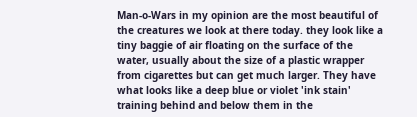Man-o-Wars in my opinion are the most beautiful of the creatures we look at there today. they look like a tiny baggie of air floating on the surface of the water, usually about the size of a plastic wrapper from cigarettes but can get much larger. They have what looks like a deep blue or violet 'ink stain' training behind and below them in the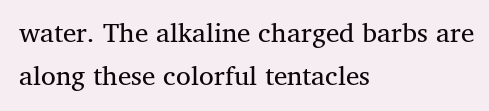water. The alkaline charged barbs are along these colorful tentacles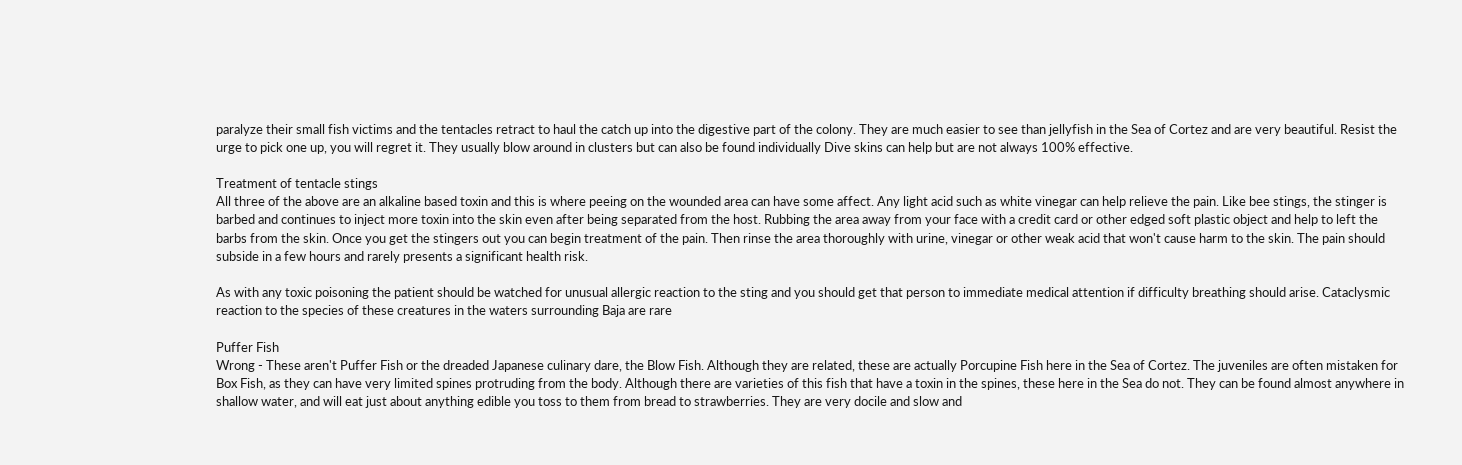paralyze their small fish victims and the tentacles retract to haul the catch up into the digestive part of the colony. They are much easier to see than jellyfish in the Sea of Cortez and are very beautiful. Resist the urge to pick one up, you will regret it. They usually blow around in clusters but can also be found individually Dive skins can help but are not always 100% effective.

Treatment of tentacle stings
All three of the above are an alkaline based toxin and this is where peeing on the wounded area can have some affect. Any light acid such as white vinegar can help relieve the pain. Like bee stings, the stinger is barbed and continues to inject more toxin into the skin even after being separated from the host. Rubbing the area away from your face with a credit card or other edged soft plastic object and help to left the barbs from the skin. Once you get the stingers out you can begin treatment of the pain. Then rinse the area thoroughly with urine, vinegar or other weak acid that won't cause harm to the skin. The pain should subside in a few hours and rarely presents a significant health risk.

As with any toxic poisoning the patient should be watched for unusual allergic reaction to the sting and you should get that person to immediate medical attention if difficulty breathing should arise. Cataclysmic reaction to the species of these creatures in the waters surrounding Baja are rare

Puffer Fish
Wrong - These aren't Puffer Fish or the dreaded Japanese culinary dare, the Blow Fish. Although they are related, these are actually Porcupine Fish here in the Sea of Cortez. The juveniles are often mistaken for Box Fish, as they can have very limited spines protruding from the body. Although there are varieties of this fish that have a toxin in the spines, these here in the Sea do not. They can be found almost anywhere in shallow water, and will eat just about anything edible you toss to them from bread to strawberries. They are very docile and slow and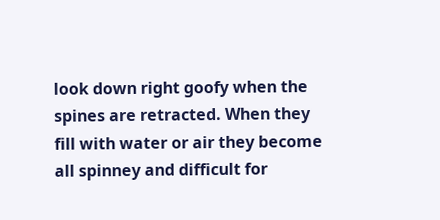look down right goofy when the spines are retracted. When they fill with water or air they become all spinney and difficult for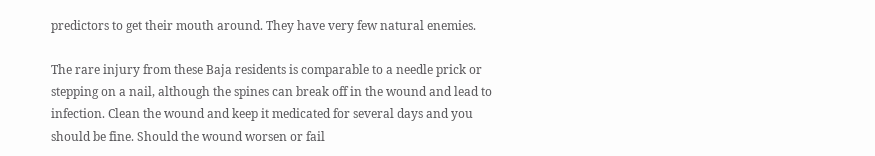predictors to get their mouth around. They have very few natural enemies.

The rare injury from these Baja residents is comparable to a needle prick or stepping on a nail, although the spines can break off in the wound and lead to infection. Clean the wound and keep it medicated for several days and you should be fine. Should the wound worsen or fail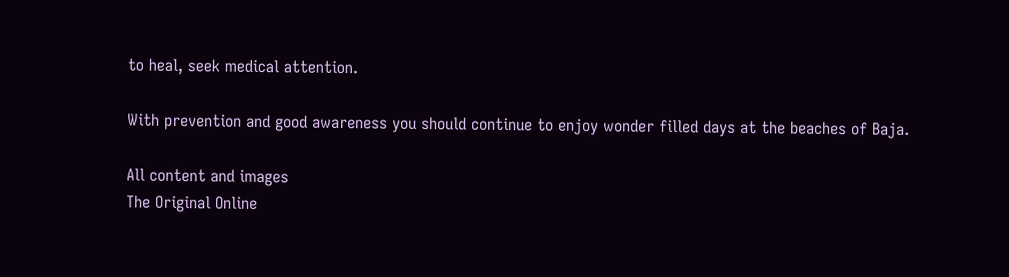to heal, seek medical attention.

With prevention and good awareness you should continue to enjoy wonder filled days at the beaches of Baja.

All content and images
The Original Online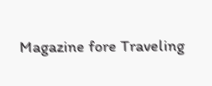Magazine fore Traveling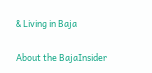& Living in Baja

About the BajaInsider